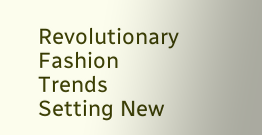Revolutionary Fashion Trends Setting New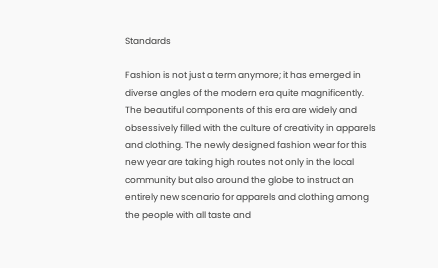Standards

Fashion is not just a term anymore; it has emerged in diverse angles of the modern era quite magnificently. The beautiful components of this era are widely and obsessively filled with the culture of creativity in apparels and clothing. The newly designed fashion wear for this new year are taking high routes not only in the local community but also around the globe to instruct an entirely new scenario for apparels and clothing among the people with all taste and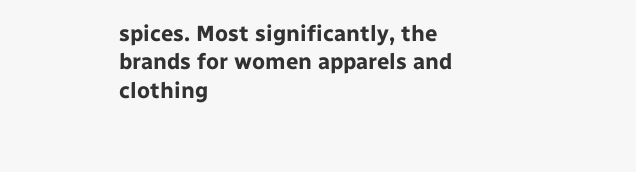spices. Most significantly, the brands for women apparels and clothing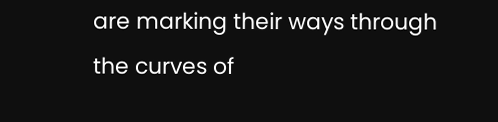are marking their ways through the curves of